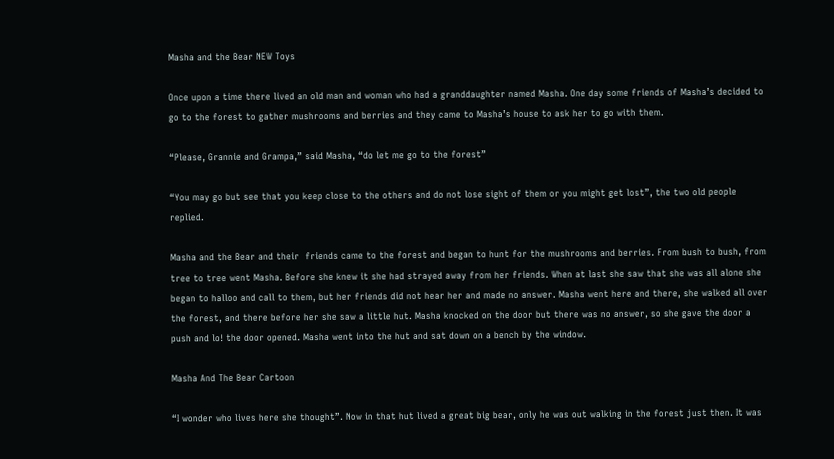Masha and the Bear NEW Toys

Once upon a time there lived an old man and woman who had a granddaughter named Masha. One day some friends of Masha’s decided to go to the forest to gather mushrooms and berries and they came to Masha’s house to ask her to go with them.

“Please, Grannie and Grampa,” said Masha, “do let me go to the forest”

“You may go but see that you keep close to the others and do not lose sight of them or you might get lost”, the two old people replied.

Masha and the Bear and their  friends came to the forest and began to hunt for the mushrooms and berries. From bush to bush, from tree to tree went Masha. Before she knew it she had strayed away from her friends. When at last she saw that she was all alone she began to halloo and call to them, but her friends did not hear her and made no answer. Masha went here and there, she walked all over the forest, and there before her she saw a little hut. Masha knocked on the door but there was no answer, so she gave the door a push and lo! the door opened. Masha went into the hut and sat down on a bench by the window.

Masha And The Bear Cartoon

“I wonder who lives here she thought”. Now in that hut lived a great big bear, only he was out walking in the forest just then. It was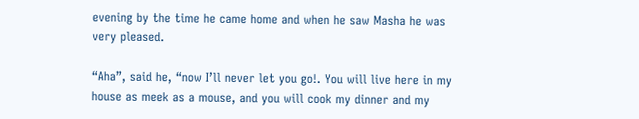evening by the time he came home and when he saw Masha he was very pleased.

“Aha”, said he, “now I’ll never let you go!. You will live here in my house as meek as a mouse, and you will cook my dinner and my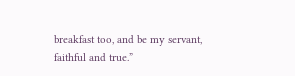breakfast too, and be my servant, faithful and true.”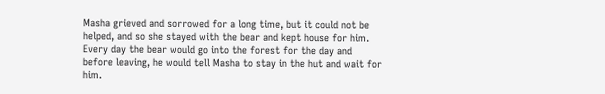Masha grieved and sorrowed for a long time, but it could not be helped, and so she stayed with the bear and kept house for him. Every day the bear would go into the forest for the day and before leaving, he would tell Masha to stay in the hut and wait for him.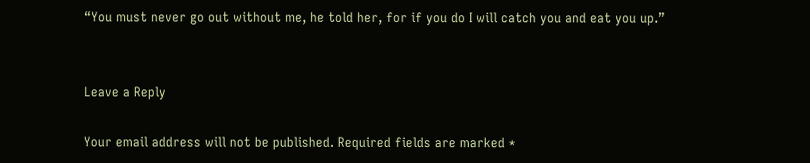“You must never go out without me, he told her, for if you do I will catch you and eat you up.”


Leave a Reply

Your email address will not be published. Required fields are marked *